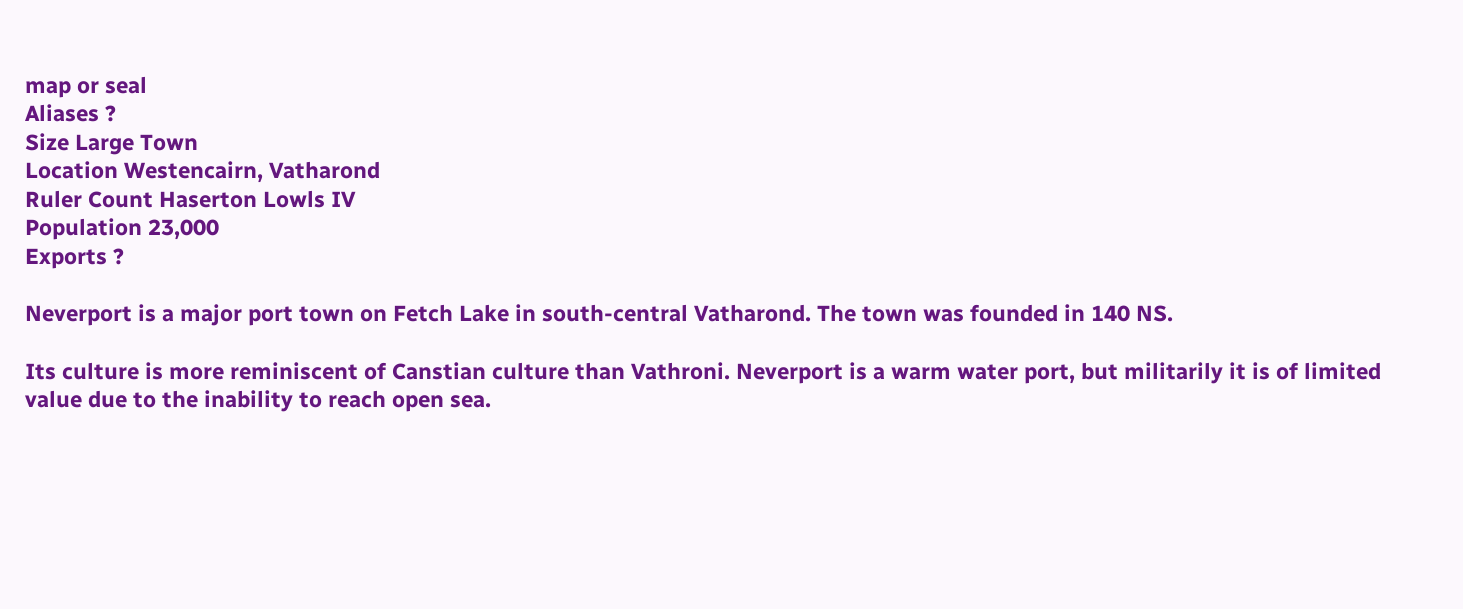map or seal
Aliases ?
Size Large Town
Location Westencairn, Vatharond
Ruler Count Haserton Lowls IV
Population 23,000
Exports ?

Neverport is a major port town on Fetch Lake in south-central Vatharond. The town was founded in 140 NS.

Its culture is more reminiscent of Canstian culture than Vathroni. Neverport is a warm water port, but militarily it is of limited value due to the inability to reach open sea.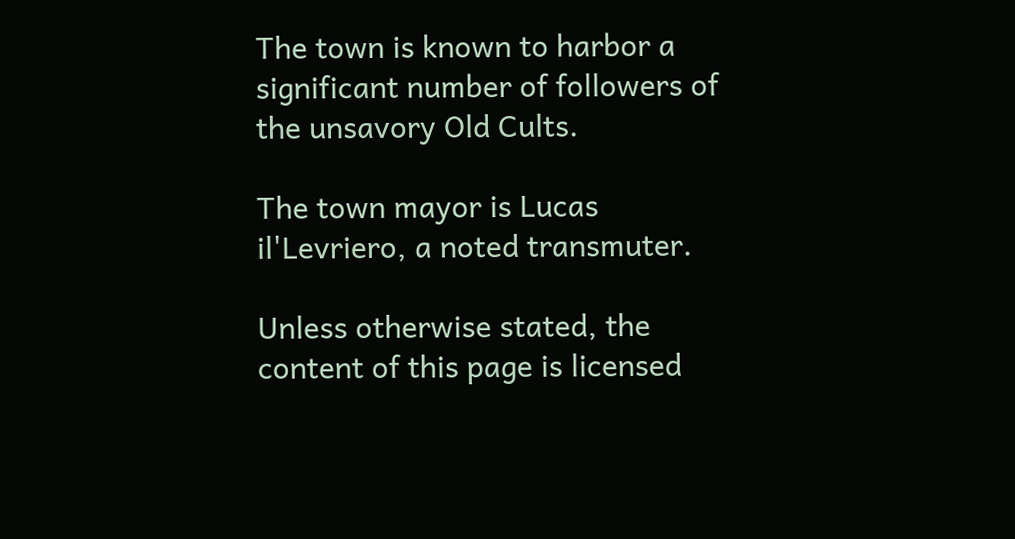The town is known to harbor a significant number of followers of the unsavory Old Cults.

The town mayor is Lucas il'Levriero, a noted transmuter.

Unless otherwise stated, the content of this page is licensed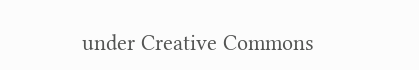under Creative Commons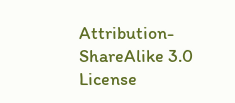Attribution-ShareAlike 3.0 License